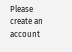Please create an account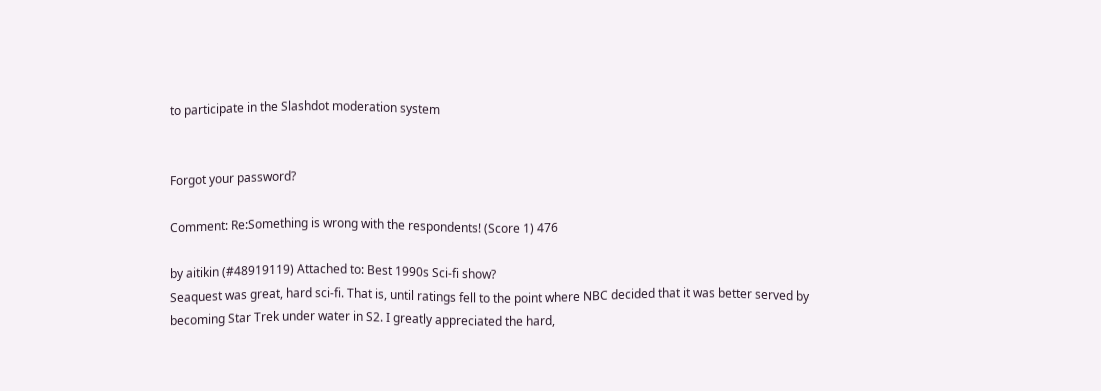to participate in the Slashdot moderation system


Forgot your password?

Comment: Re:Something is wrong with the respondents! (Score 1) 476

by aitikin (#48919119) Attached to: Best 1990s Sci-fi show?
Seaquest was great, hard sci-fi. That is, until ratings fell to the point where NBC decided that it was better served by becoming Star Trek under water in S2. I greatly appreciated the hard,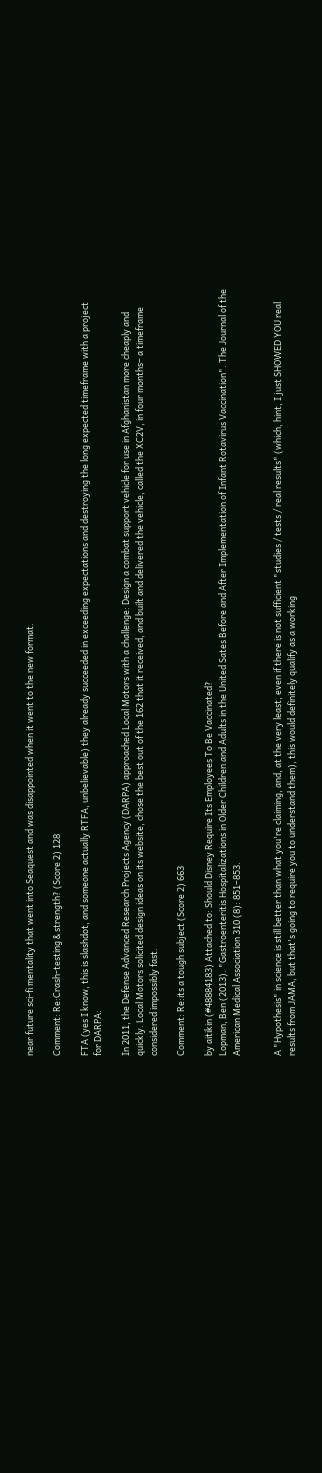near future sci-fi mentality that went into Seaquest and was disappointed when it went to the new format.

Comment: Re:Crash-testing & strength? (Score 2) 128

FTA (yes I know, this is slashdot, and someone actually RTFA, unbelievable) they already succeeded in exceeding expectations and destroying the long expected timeframe with a project for DARPA:

In 2011, the Defense Advanced Research Projects Agency (DARPA) approached Local Motors with a challenge: Design a combat support vehicle for use in Afghanistan more cheaply and quickly. Local Motors solicited design ideas on its website, chose the best out of the 162 that it received, and built and delivered the vehicle, called the XC2V, in four months– a timeframe considered impossibly fast.

Comment: Re:its a tough subject (Score 2) 663

by aitikin (#48884183) Attached to: Should Disney Require Its Employees To Be Vaccinated?
Lopman, Ben (2013). "Gastroenteritis Hospitalizations in Older Children and Adults in the United Sates Before and After Implementation of Infant Rotavirus Vaccination". The Journal of the American Medical Association 310 (8): 851–853.


A "Hypothesis" in science is still better than what you're claiming, and, at the very least, even if there is not sufficient "studies / tests / real results" (which, hint, I just SHOWED YOU real results from JAMA, but that's going to require you to understand them), this would definitely qualify as a working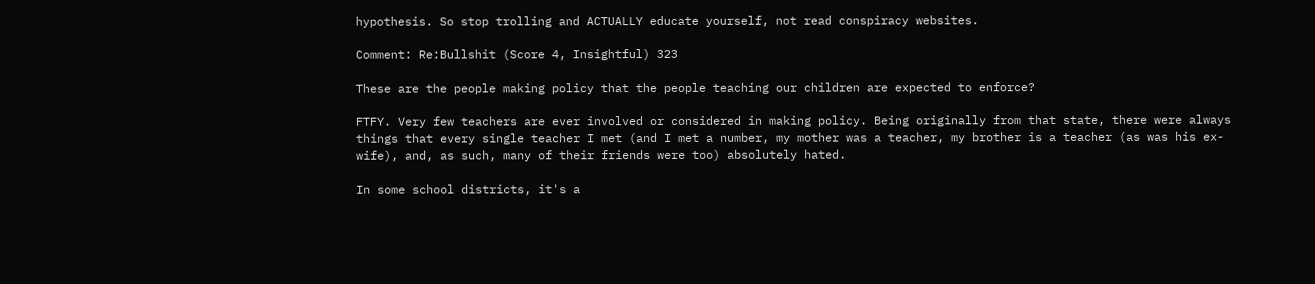hypothesis. So stop trolling and ACTUALLY educate yourself, not read conspiracy websites.

Comment: Re:Bullshit (Score 4, Insightful) 323

These are the people making policy that the people teaching our children are expected to enforce?

FTFY. Very few teachers are ever involved or considered in making policy. Being originally from that state, there were always things that every single teacher I met (and I met a number, my mother was a teacher, my brother is a teacher (as was his ex-wife), and, as such, many of their friends were too) absolutely hated.

In some school districts, it's a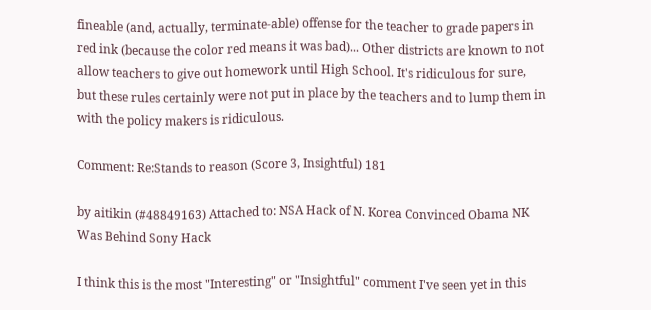fineable (and, actually, terminate-able) offense for the teacher to grade papers in red ink (because the color red means it was bad)... Other districts are known to not allow teachers to give out homework until High School. It's ridiculous for sure, but these rules certainly were not put in place by the teachers and to lump them in with the policy makers is ridiculous.

Comment: Re:Stands to reason (Score 3, Insightful) 181

by aitikin (#48849163) Attached to: NSA Hack of N. Korea Convinced Obama NK Was Behind Sony Hack

I think this is the most "Interesting" or "Insightful" comment I've seen yet in this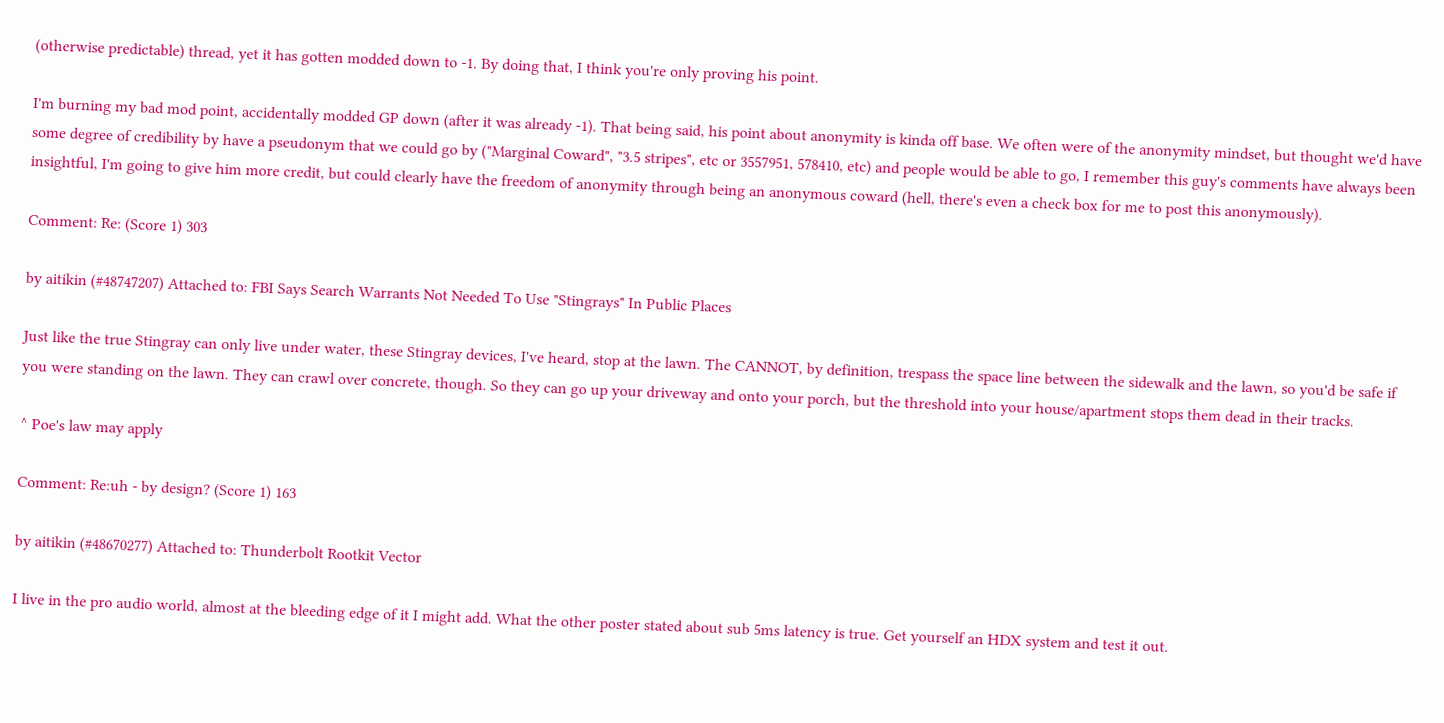(otherwise predictable) thread, yet it has gotten modded down to -1. By doing that, I think you're only proving his point.

I'm burning my bad mod point, accidentally modded GP down (after it was already -1). That being said, his point about anonymity is kinda off base. We often were of the anonymity mindset, but thought we'd have some degree of credibility by have a pseudonym that we could go by ("Marginal Coward", "3.5 stripes", etc or 3557951, 578410, etc) and people would be able to go, I remember this guy's comments have always been insightful, I'm going to give him more credit, but could clearly have the freedom of anonymity through being an anonymous coward (hell, there's even a check box for me to post this anonymously).

Comment: Re: (Score 1) 303

by aitikin (#48747207) Attached to: FBI Says Search Warrants Not Needed To Use "Stingrays" In Public Places

Just like the true Stingray can only live under water, these Stingray devices, I've heard, stop at the lawn. The CANNOT, by definition, trespass the space line between the sidewalk and the lawn, so you'd be safe if you were standing on the lawn. They can crawl over concrete, though. So they can go up your driveway and onto your porch, but the threshold into your house/apartment stops them dead in their tracks.

^ Poe's law may apply

Comment: Re:uh - by design? (Score 1) 163

by aitikin (#48670277) Attached to: Thunderbolt Rootkit Vector

I live in the pro audio world, almost at the bleeding edge of it I might add. What the other poster stated about sub 5ms latency is true. Get yourself an HDX system and test it out.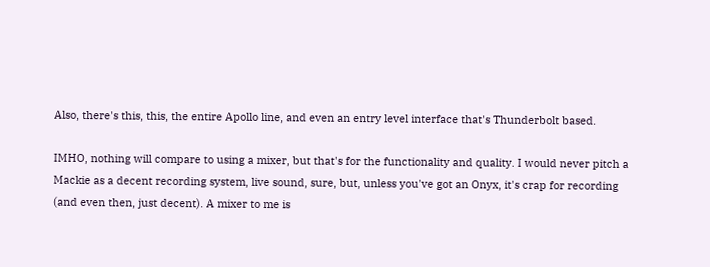Also, there's this, this, the entire Apollo line, and even an entry level interface that's Thunderbolt based.

IMHO, nothing will compare to using a mixer, but that's for the functionality and quality. I would never pitch a Mackie as a decent recording system, live sound, sure, but, unless you've got an Onyx, it's crap for recording (and even then, just decent). A mixer to me is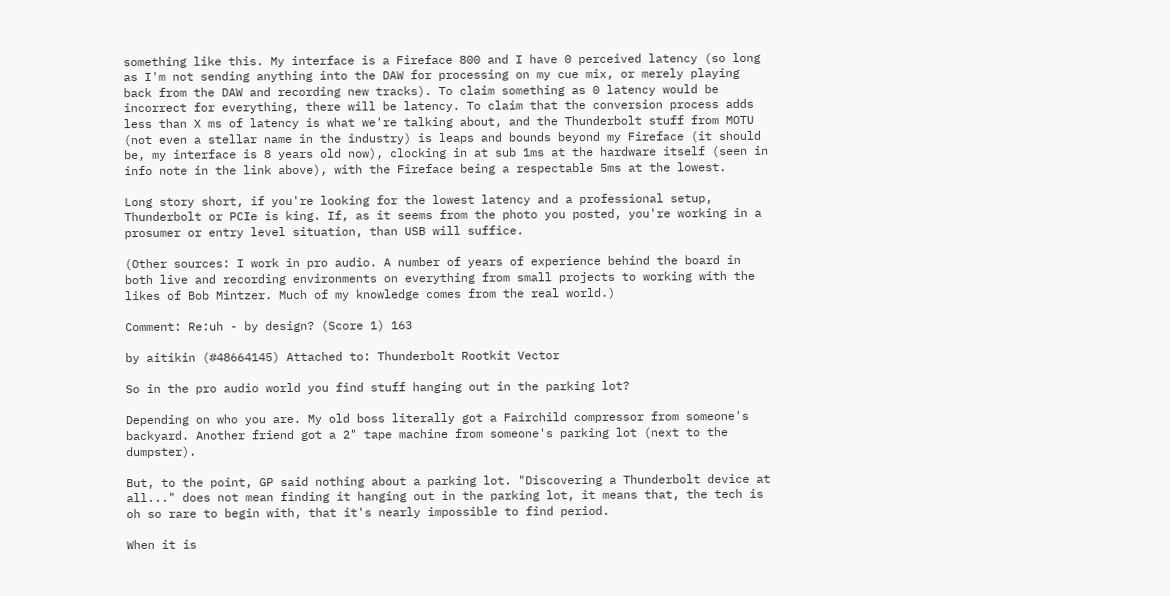something like this. My interface is a Fireface 800 and I have 0 perceived latency (so long as I'm not sending anything into the DAW for processing on my cue mix, or merely playing back from the DAW and recording new tracks). To claim something as 0 latency would be incorrect for everything, there will be latency. To claim that the conversion process adds less than X ms of latency is what we're talking about, and the Thunderbolt stuff from MOTU (not even a stellar name in the industry) is leaps and bounds beyond my Fireface (it should be, my interface is 8 years old now), clocking in at sub 1ms at the hardware itself (seen in info note in the link above), with the Fireface being a respectable 5ms at the lowest.

Long story short, if you're looking for the lowest latency and a professional setup, Thunderbolt or PCIe is king. If, as it seems from the photo you posted, you're working in a prosumer or entry level situation, than USB will suffice.

(Other sources: I work in pro audio. A number of years of experience behind the board in both live and recording environments on everything from small projects to working with the likes of Bob Mintzer. Much of my knowledge comes from the real world.)

Comment: Re:uh - by design? (Score 1) 163

by aitikin (#48664145) Attached to: Thunderbolt Rootkit Vector

So in the pro audio world you find stuff hanging out in the parking lot?

Depending on who you are. My old boss literally got a Fairchild compressor from someone's backyard. Another friend got a 2" tape machine from someone's parking lot (next to the dumpster).

But, to the point, GP said nothing about a parking lot. "Discovering a Thunderbolt device at all..." does not mean finding it hanging out in the parking lot, it means that, the tech is oh so rare to begin with, that it's nearly impossible to find period.

When it is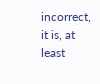incorrect, it is, at least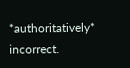*authoritatively* incorrect.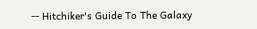-- Hitchiker's Guide To The Galaxy